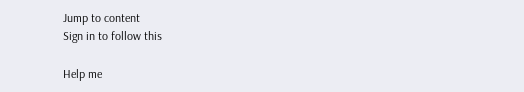Jump to content
Sign in to follow this

Help me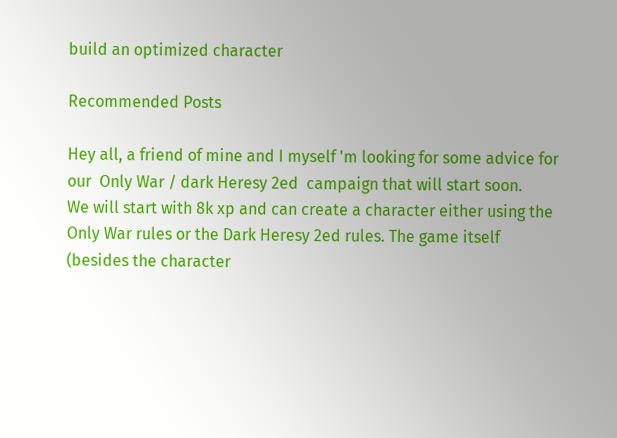build an optimized character

Recommended Posts

Hey all, a friend of mine and I myself 'm looking for some advice for our  Only War / dark Heresy 2ed  campaign that will start soon.
We will start with 8k xp and can create a character either using the Only War rules or the Dark Heresy 2ed rules. The game itself (besides the character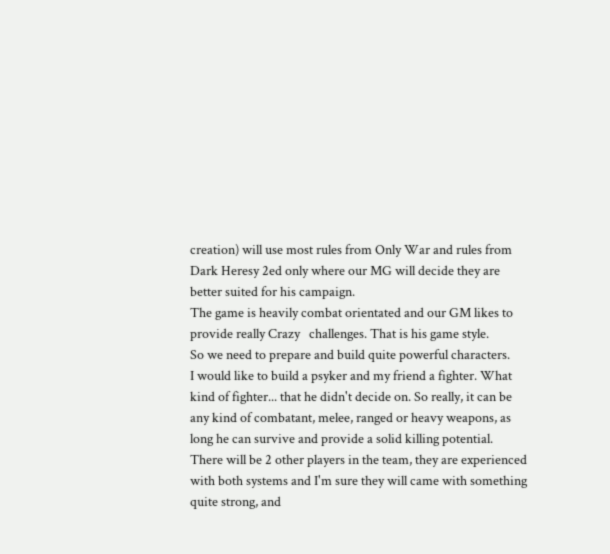creation) will use most rules from Only War and rules from Dark Heresy 2ed only where our MG will decide they are better suited for his campaign.
The game is heavily combat orientated and our GM likes to provide really Crazy   challenges. That is his game style.
So we need to prepare and build quite powerful characters.
I would like to build a psyker and my friend a fighter. What kind of fighter... that he didn't decide on. So really, it can be any kind of combatant, melee, ranged or heavy weapons, as long he can survive and provide a solid killing potential.
There will be 2 other players in the team, they are experienced with both systems and I'm sure they will came with something quite strong, and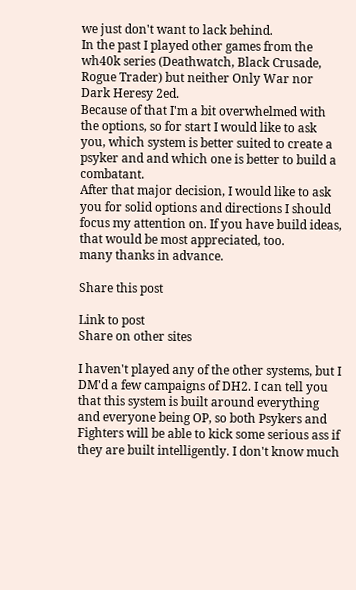we just don't want to lack behind.
In the past I played other games from the wh40k series (Deathwatch, Black Crusade, Rogue Trader) but neither Only War nor Dark Heresy 2ed.
Because of that I'm a bit overwhelmed with the options, so for start I would like to ask you, which system is better suited to create a psyker and and which one is better to build a combatant.
After that major decision, I would like to ask you for solid options and directions I should focus my attention on. If you have build ideas, that would be most appreciated, too.
many thanks in advance.

Share this post

Link to post
Share on other sites

I haven't played any of the other systems, but I DM'd a few campaigns of DH2. I can tell you that this system is built around everything and everyone being OP, so both Psykers and Fighters will be able to kick some serious ass if they are built intelligently. I don't know much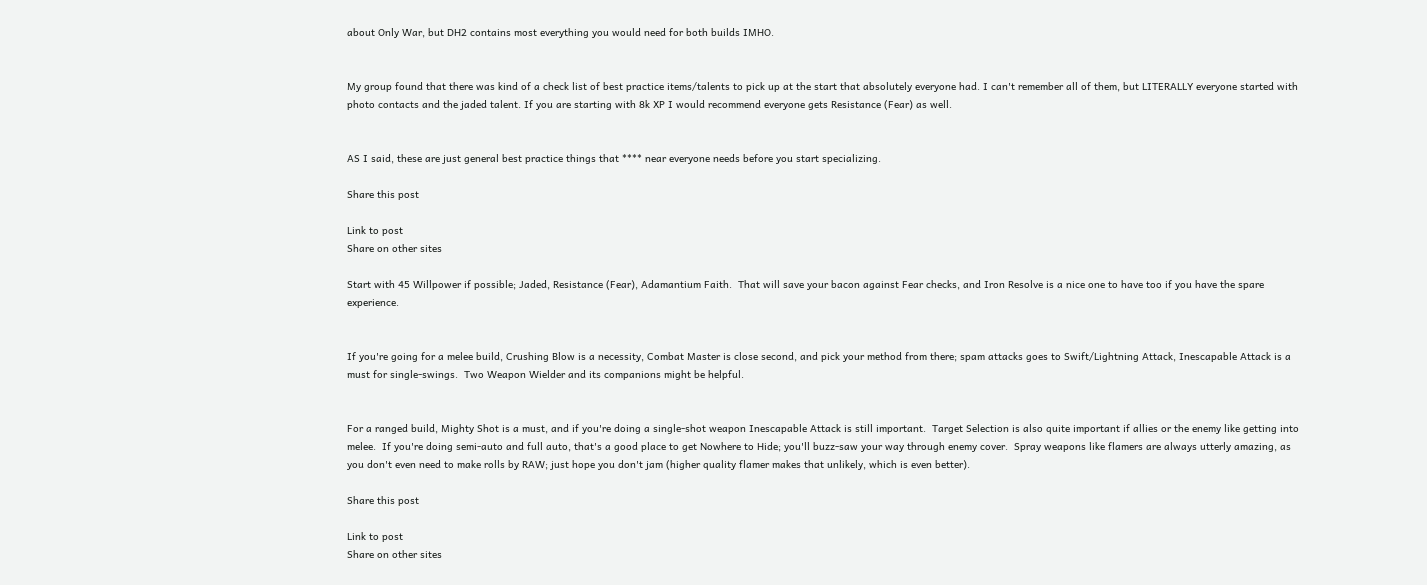about Only War, but DH2 contains most everything you would need for both builds IMHO.


My group found that there was kind of a check list of best practice items/talents to pick up at the start that absolutely everyone had. I can't remember all of them, but LITERALLY everyone started with photo contacts and the jaded talent. If you are starting with 8k XP I would recommend everyone gets Resistance (Fear) as well.


AS I said, these are just general best practice things that **** near everyone needs before you start specializing.

Share this post

Link to post
Share on other sites

Start with 45 Willpower if possible; Jaded, Resistance (Fear), Adamantium Faith.  That will save your bacon against Fear checks, and Iron Resolve is a nice one to have too if you have the spare experience.


If you're going for a melee build, Crushing Blow is a necessity, Combat Master is close second, and pick your method from there; spam attacks goes to Swift/Lightning Attack, Inescapable Attack is a must for single-swings.  Two Weapon Wielder and its companions might be helpful.


For a ranged build, Mighty Shot is a must, and if you're doing a single-shot weapon Inescapable Attack is still important.  Target Selection is also quite important if allies or the enemy like getting into melee.  If you're doing semi-auto and full auto, that's a good place to get Nowhere to Hide; you'll buzz-saw your way through enemy cover.  Spray weapons like flamers are always utterly amazing, as you don't even need to make rolls by RAW; just hope you don't jam (higher quality flamer makes that unlikely, which is even better).

Share this post

Link to post
Share on other sites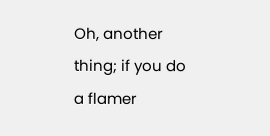Oh, another thing; if you do a flamer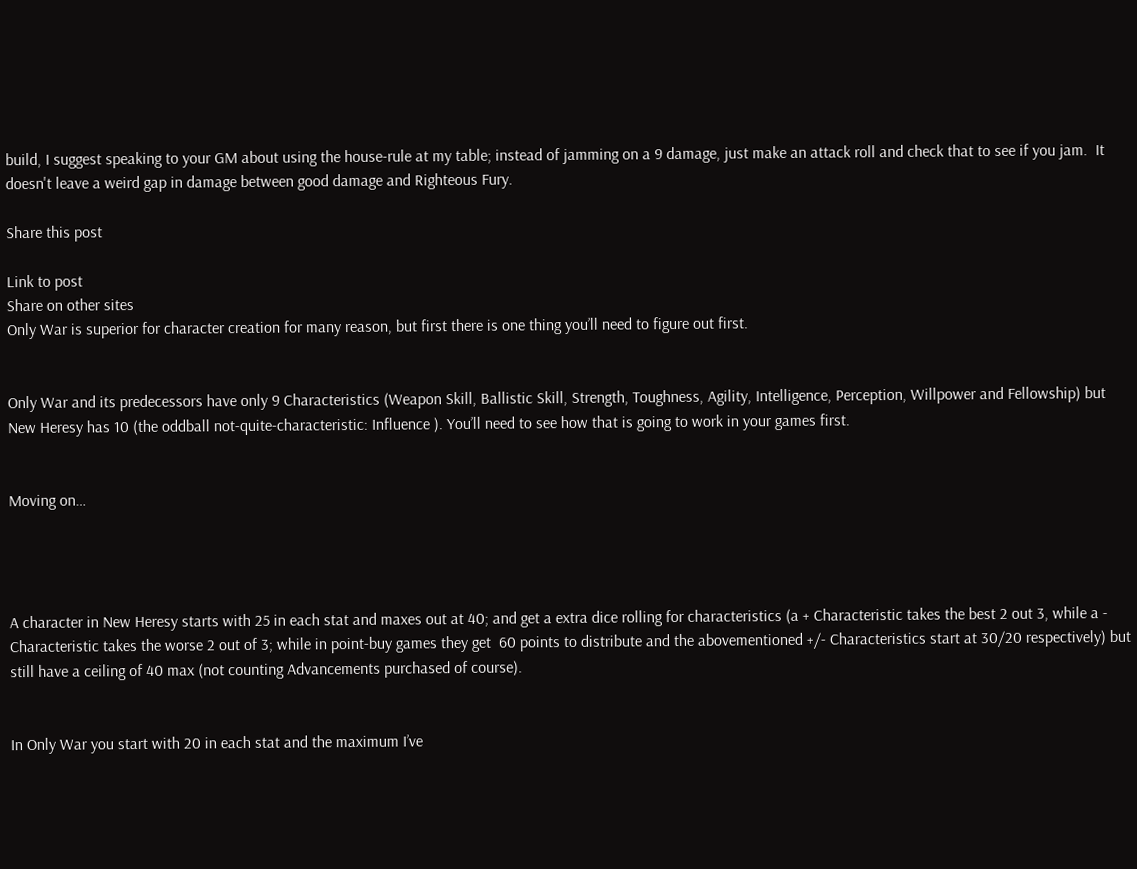build, I suggest speaking to your GM about using the house-rule at my table; instead of jamming on a 9 damage, just make an attack roll and check that to see if you jam.  It doesn't leave a weird gap in damage between good damage and Righteous Fury.

Share this post

Link to post
Share on other sites
Only War is superior for character creation for many reason, but first there is one thing you’ll need to figure out first.


Only War and its predecessors have only 9 Characteristics (Weapon Skill, Ballistic Skill, Strength, Toughness, Agility, Intelligence, Perception, Willpower and Fellowship) but New Heresy has 10 (the oddball not-quite-characteristic: Influence ). You’ll need to see how that is going to work in your games first.


Moving on…




A character in New Heresy starts with 25 in each stat and maxes out at 40; and get a extra dice rolling for characteristics (a + Characteristic takes the best 2 out 3, while a - Characteristic takes the worse 2 out of 3; while in point-buy games they get  60 points to distribute and the abovementioned +/- Characteristics start at 30/20 respectively) but still have a ceiling of 40 max (not counting Advancements purchased of course).


In Only War you start with 20 in each stat and the maximum I’ve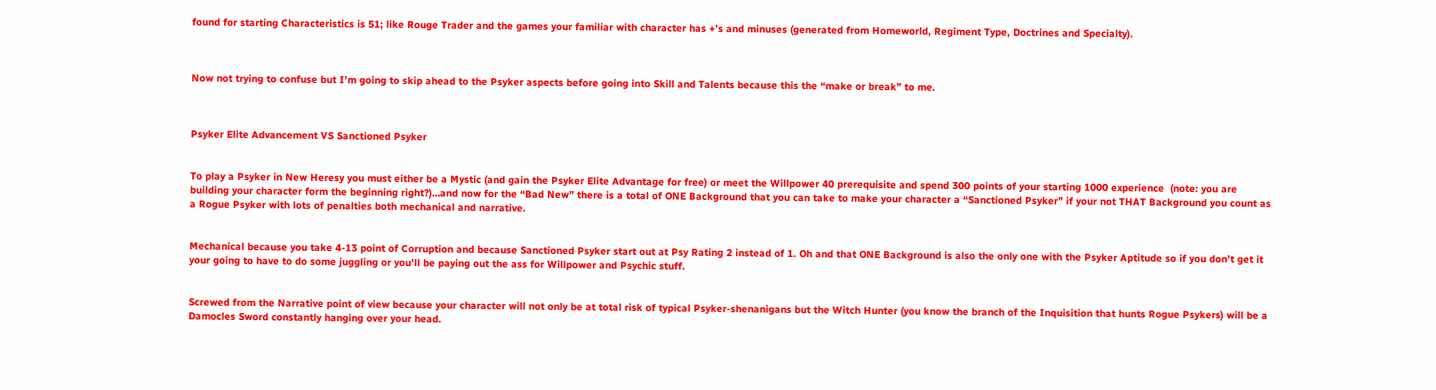found for starting Characteristics is 51; like Rouge Trader and the games your familiar with character has +’s and minuses (generated from Homeworld, Regiment Type, Doctrines and Specialty).



Now not trying to confuse but I’m going to skip ahead to the Psyker aspects before going into Skill and Talents because this the “make or break” to me.



Psyker Elite Advancement VS Sanctioned Psyker


To play a Psyker in New Heresy you must either be a Mystic (and gain the Psyker Elite Advantage for free) or meet the Willpower 40 prerequisite and spend 300 points of your starting 1000 experience  (note: you are building your character form the beginning right?)…and now for the “Bad New” there is a total of ONE Background that you can take to make your character a “Sanctioned Psyker” if your not THAT Background you count as a Rogue Psyker with lots of penalties both mechanical and narrative.


Mechanical because you take 4-13 point of Corruption and because Sanctioned Psyker start out at Psy Rating 2 instead of 1. Oh and that ONE Background is also the only one with the Psyker Aptitude so if you don’t get it your going to have to do some juggling or you’ll be paying out the ass for Willpower and Psychic stuff.


Screwed from the Narrative point of view because your character will not only be at total risk of typical Psyker-shenanigans but the Witch Hunter (you know the branch of the Inquisition that hunts Rogue Psykers) will be a Damocles Sword constantly hanging over your head.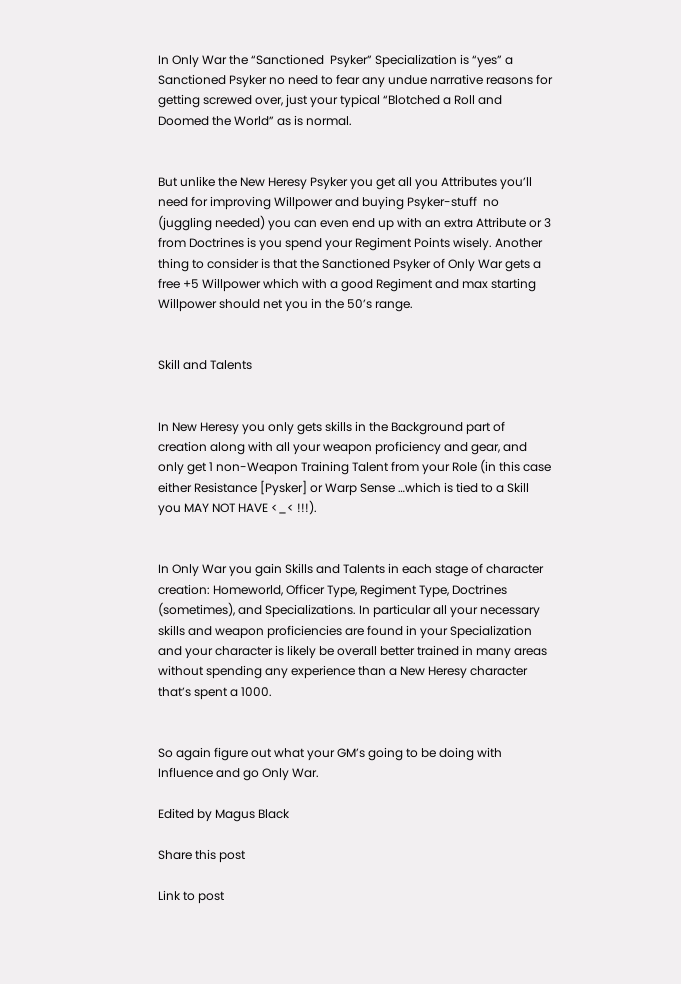In Only War the “Sanctioned  Psyker” Specialization is “yes” a Sanctioned Psyker no need to fear any undue narrative reasons for getting screwed over, just your typical “Blotched a Roll and Doomed the World” as is normal.


But unlike the New Heresy Psyker you get all you Attributes you’ll need for improving Willpower and buying Psyker-stuff  no (juggling needed) you can even end up with an extra Attribute or 3 from Doctrines is you spend your Regiment Points wisely. Another thing to consider is that the Sanctioned Psyker of Only War gets a free +5 Willpower which with a good Regiment and max starting Willpower should net you in the 50’s range.


Skill and Talents


In New Heresy you only gets skills in the Background part of creation along with all your weapon proficiency and gear, and only get 1 non-Weapon Training Talent from your Role (in this case either Resistance [Pysker] or Warp Sense …which is tied to a Skill you MAY NOT HAVE <_< !!!).


In Only War you gain Skills and Talents in each stage of character creation: Homeworld, Officer Type, Regiment Type, Doctrines (sometimes), and Specializations. In particular all your necessary skills and weapon proficiencies are found in your Specialization and your character is likely be overall better trained in many areas without spending any experience than a New Heresy character that’s spent a 1000.


So again figure out what your GM’s going to be doing with Influence and go Only War.

Edited by Magus Black

Share this post

Link to post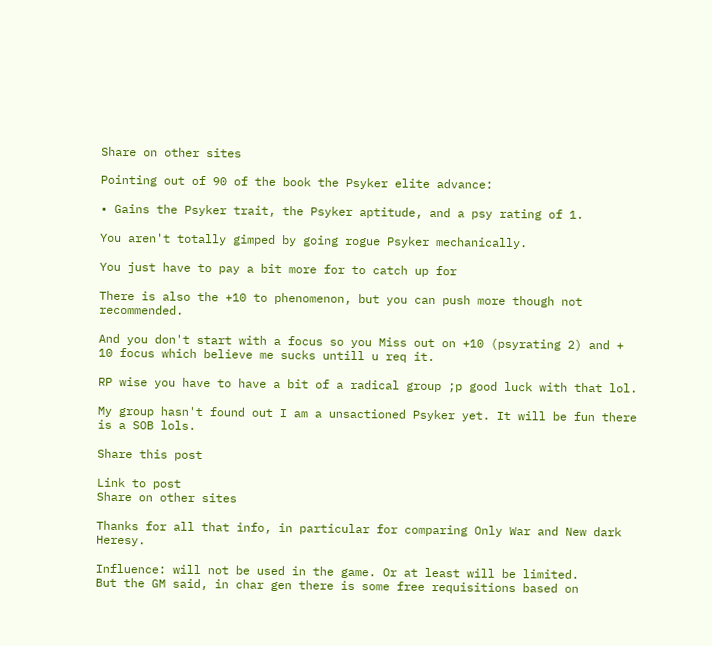Share on other sites

Pointing out of 90 of the book the Psyker elite advance:

• Gains the Psyker trait, the Psyker aptitude, and a psy rating of 1.

You aren't totally gimped by going rogue Psyker mechanically.

You just have to pay a bit more for to catch up for

There is also the +10 to phenomenon, but you can push more though not recommended.

And you don't start with a focus so you Miss out on +10 (psyrating 2) and + 10 focus which believe me sucks untill u req it.

RP wise you have to have a bit of a radical group ;p good luck with that lol.

My group hasn't found out I am a unsactioned Psyker yet. It will be fun there is a SOB lols.

Share this post

Link to post
Share on other sites

Thanks for all that info, in particular for comparing Only War and New dark Heresy.

Influence: will not be used in the game. Or at least will be limited.
But the GM said, in char gen there is some free requisitions based on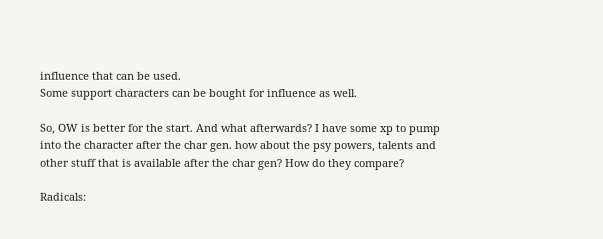influence that can be used.
Some support characters can be bought for influence as well.

So, OW is better for the start. And what afterwards? I have some xp to pump into the character after the char gen. how about the psy powers, talents and other stuff that is available after the char gen? How do they compare?

Radicals: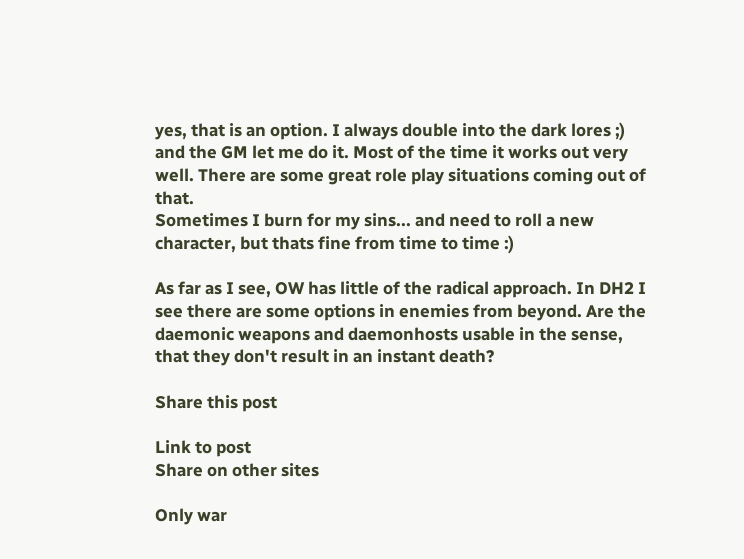yes, that is an option. I always double into the dark lores ;) and the GM let me do it. Most of the time it works out very well. There are some great role play situations coming out of that.
Sometimes I burn for my sins... and need to roll a new character, but thats fine from time to time :)

As far as I see, OW has little of the radical approach. In DH2 I see there are some options in enemies from beyond. Are the daemonic weapons and daemonhosts usable in the sense, that they don't result in an instant death?

Share this post

Link to post
Share on other sites

Only war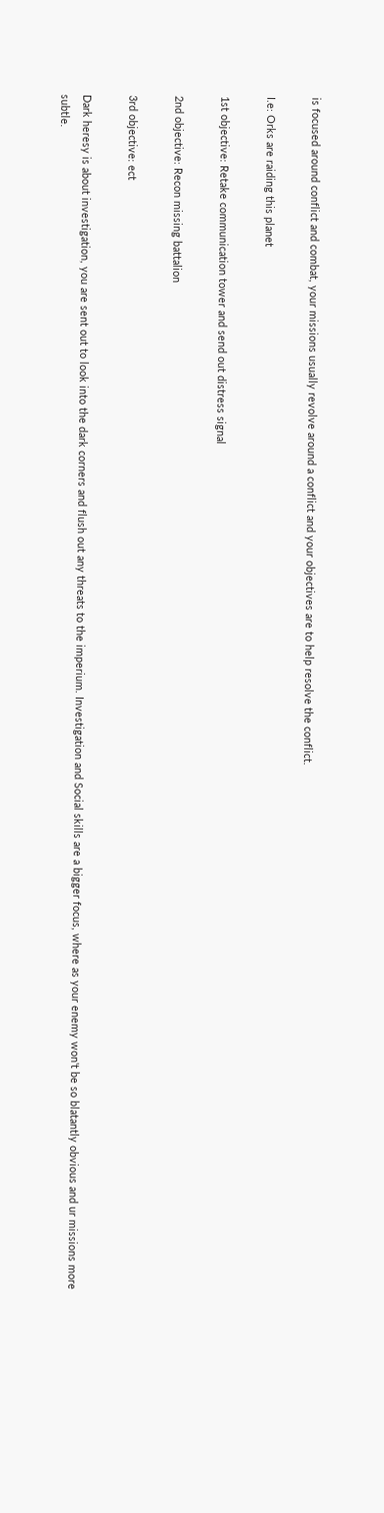is focused around conflict and combat, your missions usually revolve around a conflict and your objectives are to help resolve the conflict.

I.e: Orks are raiding this planet

1st objective: Retake communication tower and send out distress signal

2nd objective: Recon missing battalion

3rd objective: ect

Dark heresy is about investigation, you are sent out to look into the dark corners and flush out any threats to the imperium. Investigation and Social skills are a bigger focus, where as your enemy won't be so blatantly obvious and ur missions more subtle.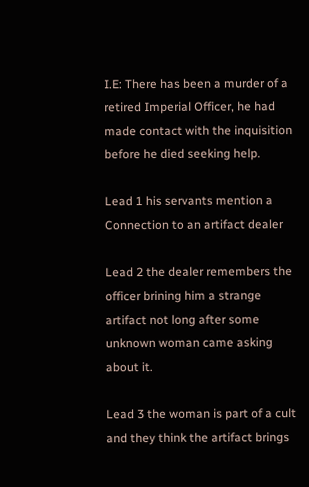I.E: There has been a murder of a retired Imperial Officer, he had made contact with the inquisition before he died seeking help.

Lead 1 his servants mention a Connection to an artifact dealer

Lead 2 the dealer remembers the officer brining him a strange artifact not long after some unknown woman came asking about it.

Lead 3 the woman is part of a cult and they think the artifact brings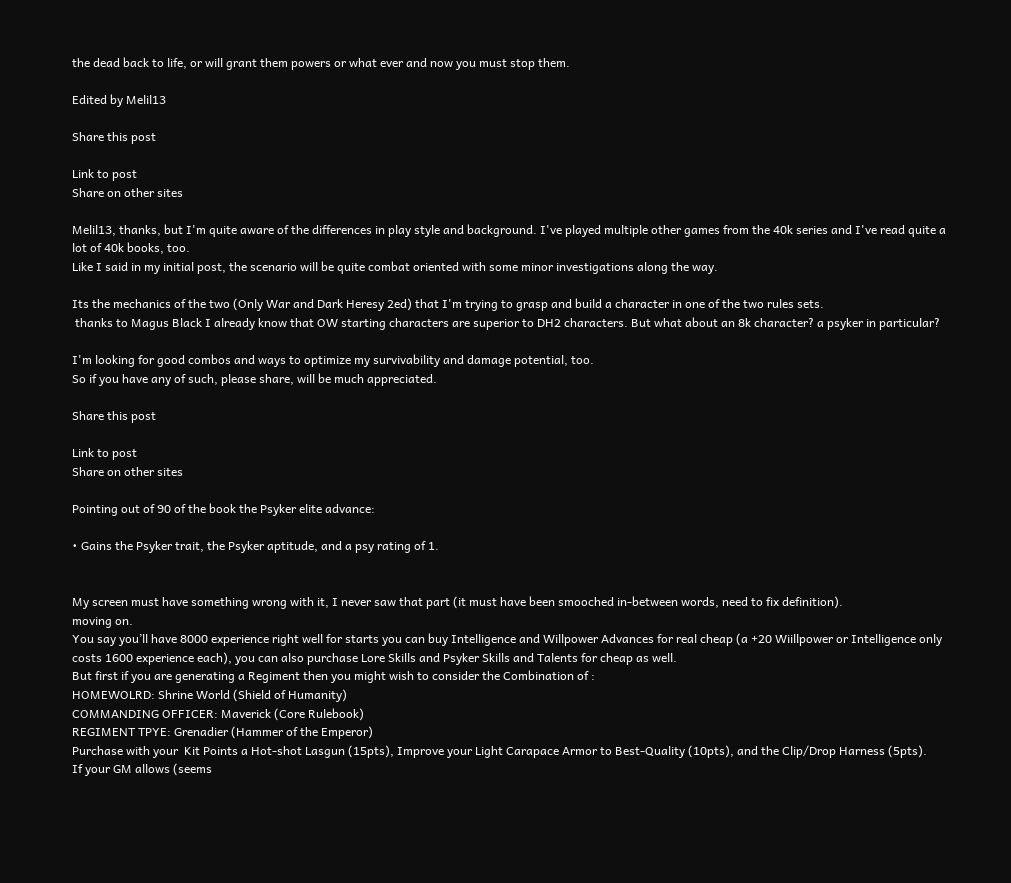the dead back to life, or will grant them powers or what ever and now you must stop them.

Edited by Melil13

Share this post

Link to post
Share on other sites

Melil13, thanks, but I'm quite aware of the differences in play style and background. I've played multiple other games from the 40k series and I've read quite a lot of 40k books, too.
Like I said in my initial post, the scenario will be quite combat oriented with some minor investigations along the way.

Its the mechanics of the two (Only War and Dark Heresy 2ed) that I'm trying to grasp and build a character in one of the two rules sets.
 thanks to Magus Black I already know that OW starting characters are superior to DH2 characters. But what about an 8k character? a psyker in particular?

I'm looking for good combos and ways to optimize my survivability and damage potential, too.
So if you have any of such, please share, will be much appreciated.

Share this post

Link to post
Share on other sites

Pointing out of 90 of the book the Psyker elite advance:

• Gains the Psyker trait, the Psyker aptitude, and a psy rating of 1.


My screen must have something wrong with it, I never saw that part (it must have been smooched in-between words, need to fix definition).
moving on.
You say you’ll have 8000 experience right well for starts you can buy Intelligence and Willpower Advances for real cheap (a +20 Wiillpower or Intelligence only costs 1600 experience each), you can also purchase Lore Skills and Psyker Skills and Talents for cheap as well.
But first if you are generating a Regiment then you might wish to consider the Combination of :
HOMEWOLRD: Shrine World (Shield of Humanity)
COMMANDING OFFICER: Maverick (Core Rulebook)
REGIMENT TPYE: Grenadier (Hammer of the Emperor)
Purchase with your  Kit Points a Hot-shot Lasgun (15pts), Improve your Light Carapace Armor to Best-Quality (10pts), and the Clip/Drop Harness (5pts).
If your GM allows (seems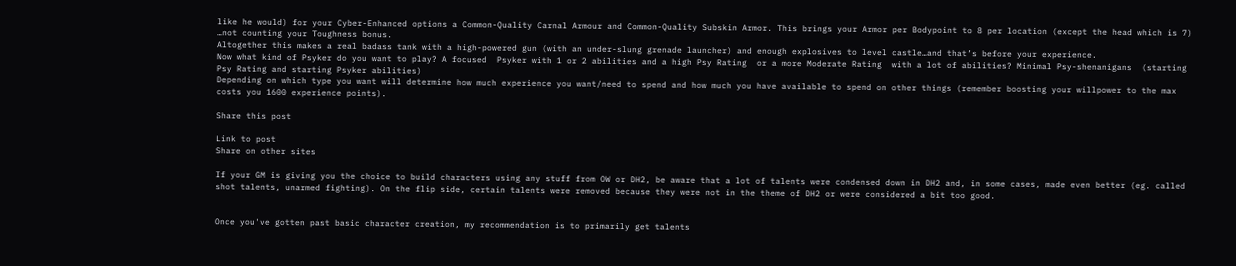like he would) for your Cyber-Enhanced options a Common-Quality Carnal Armour and Common-Quality Subskin Armor. This brings your Armor per Bodypoint to 8 per location (except the head which is 7) …not counting your Toughness bonus.
Altogether this makes a real badass tank with a high-powered gun (with an under-slung grenade launcher) and enough explosives to level castle…and that’s before your experience.
Now what kind of Psyker do you want to play? A focused  Psyker with 1 or 2 abilities and a high Psy Rating  or a more Moderate Rating  with a lot of abilities? Minimal Psy-shenanigans  (starting Psy Rating and starting Psyker abilities)
Depending on which type you want will determine how much experience you want/need to spend and how much you have available to spend on other things (remember boosting your willpower to the max costs you 1600 experience points).

Share this post

Link to post
Share on other sites

If your GM is giving you the choice to build characters using any stuff from OW or DH2, be aware that a lot of talents were condensed down in DH2 and, in some cases, made even better (eg. called shot talents, unarmed fighting). On the flip side, certain talents were removed because they were not in the theme of DH2 or were considered a bit too good.


Once you've gotten past basic character creation, my recommendation is to primarily get talents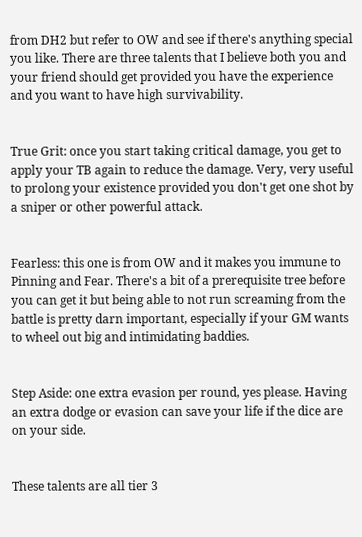from DH2 but refer to OW and see if there's anything special you like. There are three talents that I believe both you and your friend should get provided you have the experience and you want to have high survivability.


True Grit: once you start taking critical damage, you get to apply your TB again to reduce the damage. Very, very useful to prolong your existence provided you don't get one shot by a sniper or other powerful attack.


Fearless: this one is from OW and it makes you immune to Pinning and Fear. There's a bit of a prerequisite tree before you can get it but being able to not run screaming from the battle is pretty darn important, especially if your GM wants to wheel out big and intimidating baddies.


Step Aside: one extra evasion per round, yes please. Having an extra dodge or evasion can save your life if the dice are on your side.


These talents are all tier 3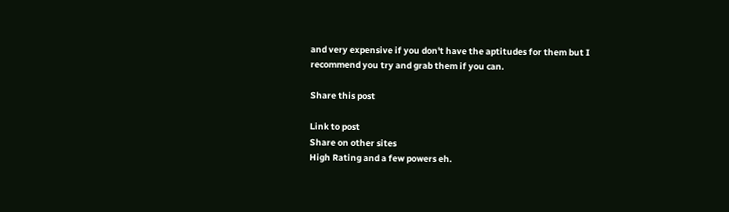and very expensive if you don't have the aptitudes for them but I recommend you try and grab them if you can.

Share this post

Link to post
Share on other sites
High Rating and a few powers eh.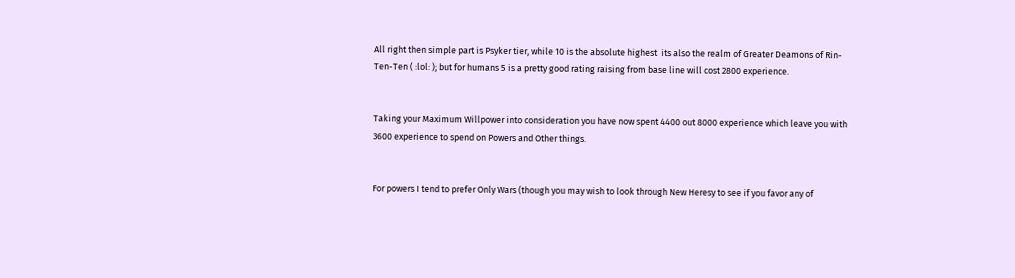All right then simple part is Psyker tier, while 10 is the absolute highest  its also the realm of Greater Deamons of Rin-Ten-Ten ( :lol: ); but for humans 5 is a pretty good rating raising from base line will cost 2800 experience.


Taking your Maximum Willpower into consideration you have now spent 4400 out 8000 experience which leave you with 3600 experience to spend on Powers and Other things.


For powers I tend to prefer Only Wars (though you may wish to look through New Heresy to see if you favor any of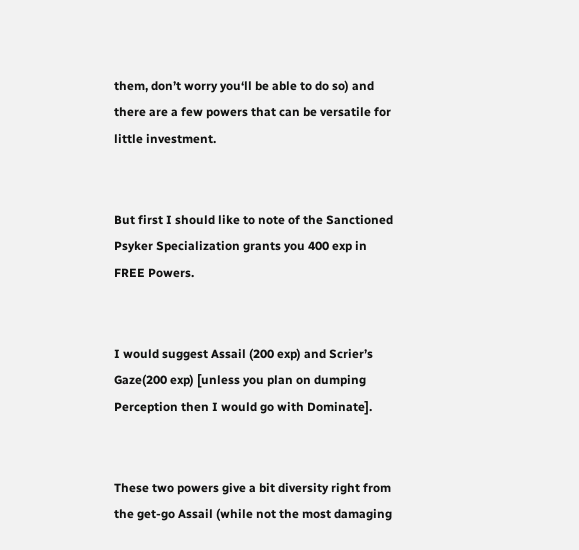them, don’t worry you‘ll be able to do so) and there are a few powers that can be versatile for little investment.


But first I should like to note of the Sanctioned Psyker Specialization grants you 400 exp in FREE Powers.


I would suggest Assail (200 exp) and Scrier’s Gaze(200 exp) [unless you plan on dumping Perception then I would go with Dominate].


These two powers give a bit diversity right from the get-go Assail (while not the most damaging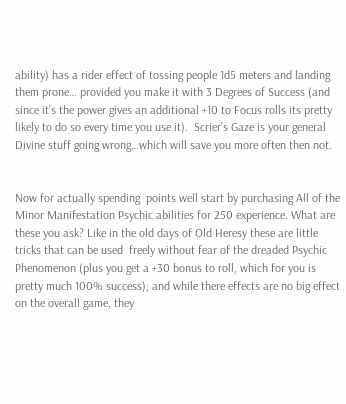ability) has a rider effect of tossing people 1d5 meters and landing them prone… provided you make it with 3 Degrees of Success (and since it’s the power gives an additional +10 to Focus rolls its pretty likely to do so every time you use it).  Scrier’s Gaze is your general Divine stuff going wrong…which will save you more often then not.


Now for actually spending  points well start by purchasing All of the Minor Manifestation Psychic abilities for 250 experience. What are these you ask? Like in the old days of Old Heresy these are little tricks that can be used  freely without fear of the dreaded Psychic Phenomenon (plus you get a +30 bonus to roll, which for you is pretty much 100% success); and while there effects are no big effect on the overall game, they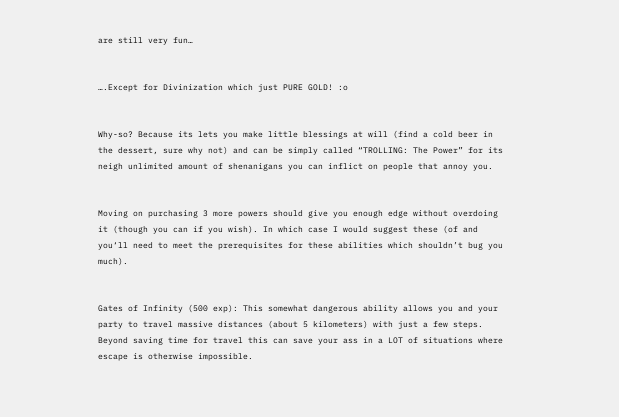are still very fun…


….Except for Divinization which just PURE GOLD! :o


Why-so? Because its lets you make little blessings at will (find a cold beer in the dessert, sure why not) and can be simply called “TROLLING: The Power” for its neigh unlimited amount of shenanigans you can inflict on people that annoy you.


Moving on purchasing 3 more powers should give you enough edge without overdoing it (though you can if you wish). In which case I would suggest these (of and you‘ll need to meet the prerequisites for these abilities which shouldn’t bug you much).


Gates of Infinity (500 exp): This somewhat dangerous ability allows you and your party to travel massive distances (about 5 kilometers) with just a few steps. Beyond saving time for travel this can save your ass in a LOT of situations where escape is otherwise impossible.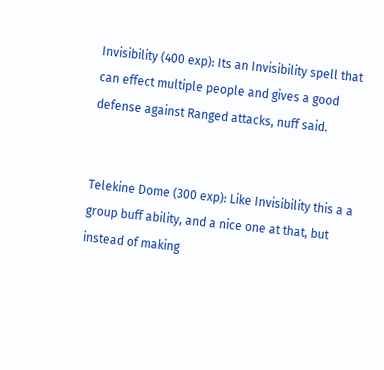Invisibility (400 exp): Its an Invisibility spell that can effect multiple people and gives a good defense against Ranged attacks, nuff said.


Telekine Dome (300 exp): Like Invisibility this a a group buff ability, and a nice one at that, but instead of making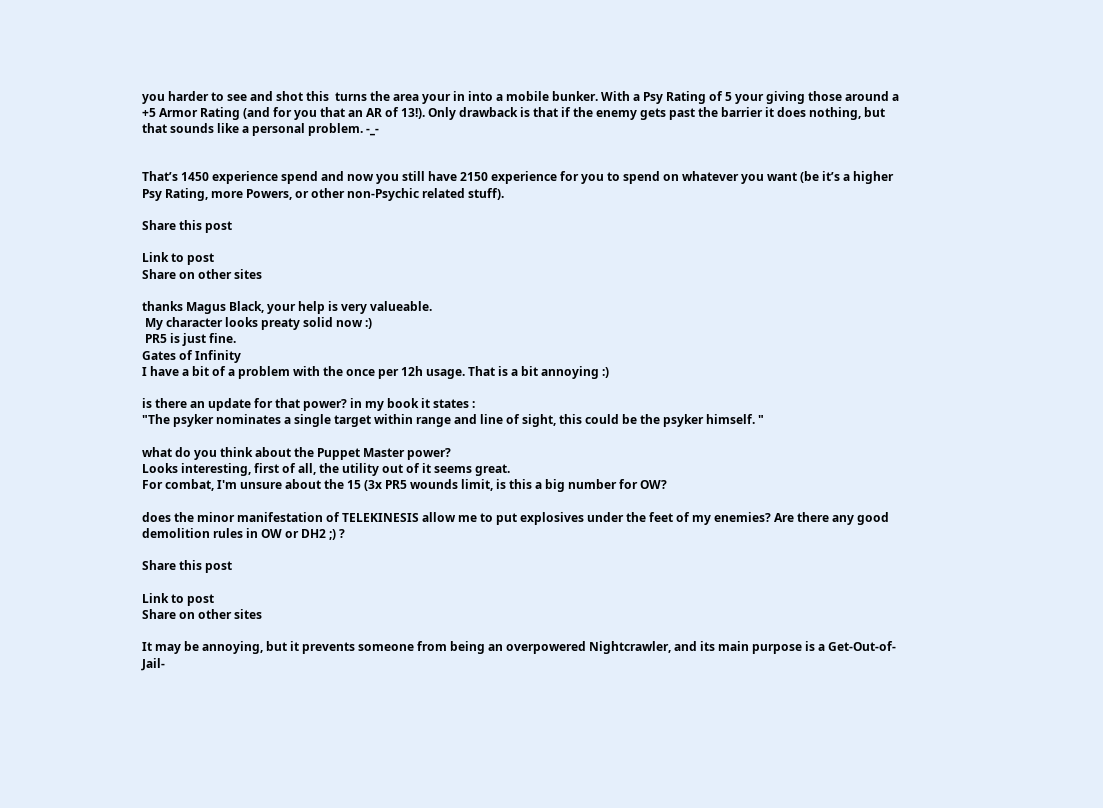you harder to see and shot this  turns the area your in into a mobile bunker. With a Psy Rating of 5 your giving those around a +5 Armor Rating (and for you that an AR of 13!). Only drawback is that if the enemy gets past the barrier it does nothing, but that sounds like a personal problem. -_-


That’s 1450 experience spend and now you still have 2150 experience for you to spend on whatever you want (be it’s a higher Psy Rating, more Powers, or other non-Psychic related stuff).

Share this post

Link to post
Share on other sites

thanks Magus Black, your help is very valueable.
 My character looks preaty solid now :)
 PR5 is just fine.
Gates of Infinity
I have a bit of a problem with the once per 12h usage. That is a bit annoying :)

is there an update for that power? in my book it states :
"The psyker nominates a single target within range and line of sight, this could be the psyker himself. "

what do you think about the Puppet Master power?
Looks interesting, first of all, the utility out of it seems great.
For combat, I'm unsure about the 15 (3x PR5 wounds limit, is this a big number for OW?

does the minor manifestation of TELEKINESIS allow me to put explosives under the feet of my enemies? Are there any good demolition rules in OW or DH2 ;) ?

Share this post

Link to post
Share on other sites

It may be annoying, but it prevents someone from being an overpowered Nightcrawler, and its main purpose is a Get-Out-of-Jail-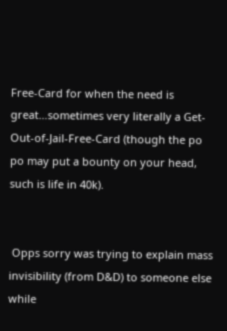Free-Card for when the need is great…sometimes very literally a Get-Out-of-Jail-Free-Card (though the po po may put a bounty on your head, such is life in 40k).


 Opps sorry was trying to explain mass invisibility (from D&D) to someone else while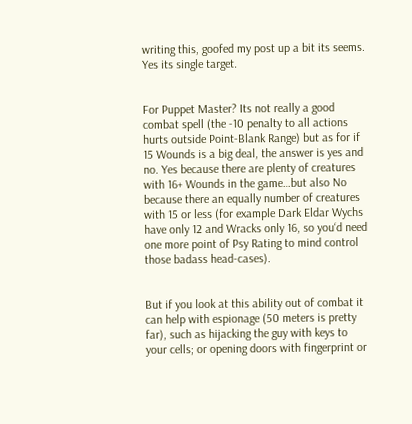writing this, goofed my post up a bit its seems. Yes its single target.


For Puppet Master? Its not really a good combat spell (the -10 penalty to all actions hurts outside Point-Blank Range) but as for if 15 Wounds is a big deal, the answer is yes and no. Yes because there are plenty of creatures with 16+ Wounds in the game…but also No because there an equally number of creatures with 15 or less (for example Dark Eldar Wychs have only 12 and Wracks only 16, so you‘d need one more point of Psy Rating to mind control those badass head-cases).


But if you look at this ability out of combat it can help with espionage (50 meters is pretty far), such as hijacking the guy with keys to your cells; or opening doors with fingerprint or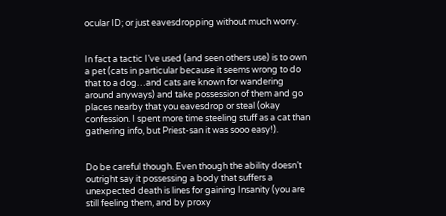ocular ID; or just eavesdropping without much worry.


In fact a tactic I’ve used (and seen others use) is to own a pet (cats in particular because it seems wrong to do that to a dog…and cats are known for wandering around anyways) and take possession of them and go places nearby that you eavesdrop or steal (okay confession. I spent more time steeling stuff as a cat than gathering info, but Priest-san it was sooo easy!).


Do be careful though. Even though the ability doesn’t outright say it possessing a body that suffers a unexpected death is lines for gaining Insanity (you are still feeling them, and by proxy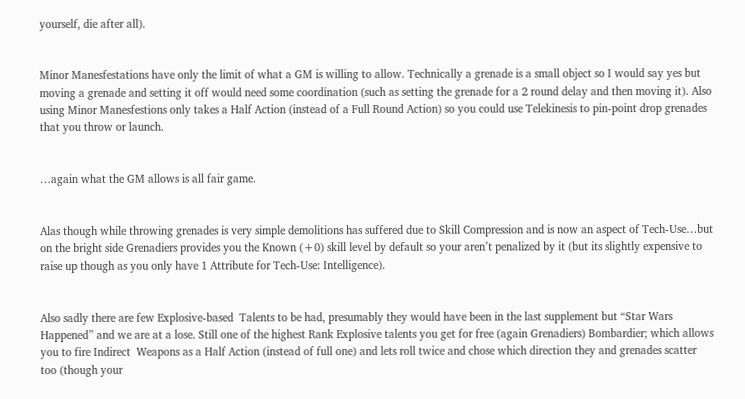yourself, die after all).


Minor Manesfestations have only the limit of what a GM is willing to allow. Technically a grenade is a small object so I would say yes but moving a grenade and setting it off would need some coordination (such as setting the grenade for a 2 round delay and then moving it). Also using Minor Manesfestions only takes a Half Action (instead of a Full Round Action) so you could use Telekinesis to pin-point drop grenades that you throw or launch.


…again what the GM allows is all fair game.


Alas though while throwing grenades is very simple demolitions has suffered due to Skill Compression and is now an aspect of Tech-Use…but on the bright side Grenadiers provides you the Known (+0) skill level by default so your aren’t penalized by it (but its slightly expensive to raise up though as you only have 1 Attribute for Tech-Use: Intelligence).


Also sadly there are few Explosive-based  Talents to be had, presumably they would have been in the last supplement but “Star Wars Happened” and we are at a lose. Still one of the highest Rank Explosive talents you get for free (again Grenadiers) Bombardier; which allows you to fire Indirect  Weapons as a Half Action (instead of full one) and lets roll twice and chose which direction they and grenades scatter too (though your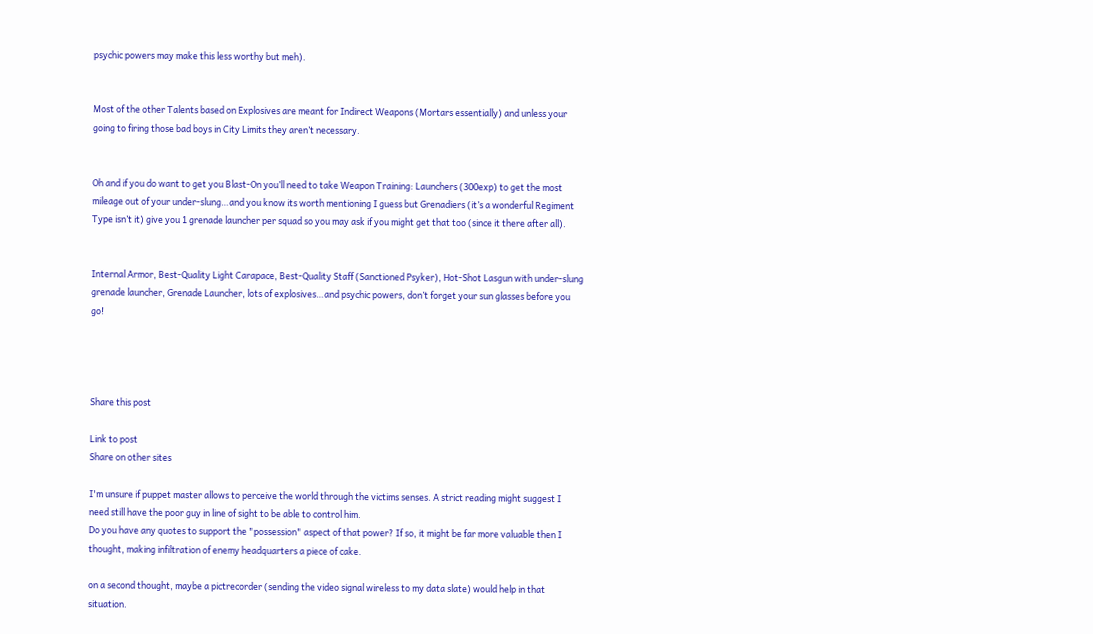psychic powers may make this less worthy but meh).


Most of the other Talents based on Explosives are meant for Indirect Weapons (Mortars essentially) and unless your going to firing those bad boys in City Limits they aren’t necessary.


Oh and if you do want to get you Blast-On you’ll need to take Weapon Training: Launchers (300exp) to get the most mileage out of your under-slung…and you know its worth mentioning I guess but Grenadiers (it’s a wonderful Regiment Type isn’t it) give you 1 grenade launcher per squad so you may ask if you might get that too (since it there after all).


Internal Armor, Best-Quality Light Carapace, Best-Quality Staff (Sanctioned Psyker), Hot-Shot Lasgun with under-slung grenade launcher, Grenade Launcher, lots of explosives…and psychic powers, don’t forget your sun glasses before you go!




Share this post

Link to post
Share on other sites

I'm unsure if puppet master allows to perceive the world through the victims senses. A strict reading might suggest I need still have the poor guy in line of sight to be able to control him.
Do you have any quotes to support the "possession" aspect of that power? If so, it might be far more valuable then I thought, making infiltration of enemy headquarters a piece of cake.

on a second thought, maybe a pictrecorder (sending the video signal wireless to my data slate) would help in that situation.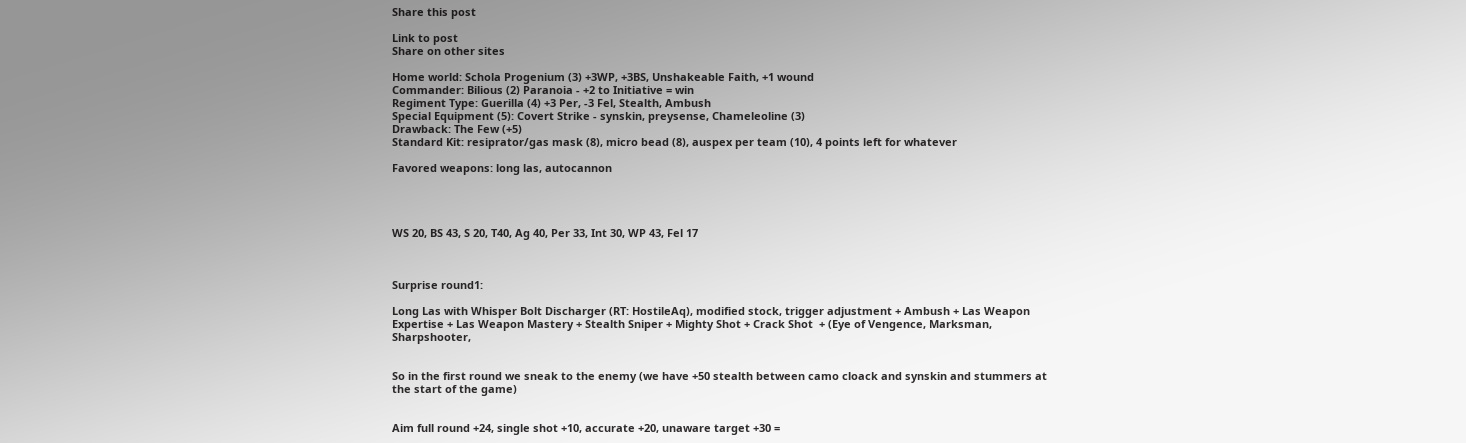Share this post

Link to post
Share on other sites

Home world: Schola Progenium (3) +3WP, +3BS, Unshakeable Faith, +1 wound
Commander: Bilious (2) Paranoia - +2 to Initiative = win
Regiment Type: Guerilla (4) +3 Per, -3 Fel, Stealth, Ambush
Special Equipment (5): Covert Strike - synskin, preysense, Chameleoline (3)
Drawback: The Few (+5)
Standard Kit: resiprator/gas mask (8), micro bead (8), auspex per team (10), 4 points left for whatever

Favored weapons: long las, autocannon




WS 20, BS 43, S 20, T40, Ag 40, Per 33, Int 30, WP 43, Fel 17



Surprise round1:

Long Las with Whisper Bolt Discharger (RT: HostileAq), modified stock, trigger adjustment + Ambush + Las Weapon Expertise + Las Weapon Mastery + Stealth Sniper + Mighty Shot + Crack Shot  + (Eye of Vengence, Marksman, Sharpshooter,


So in the first round we sneak to the enemy (we have +50 stealth between camo cloack and synskin and stummers at the start of the game)


Aim full round +24, single shot +10, accurate +20, unaware target +30 =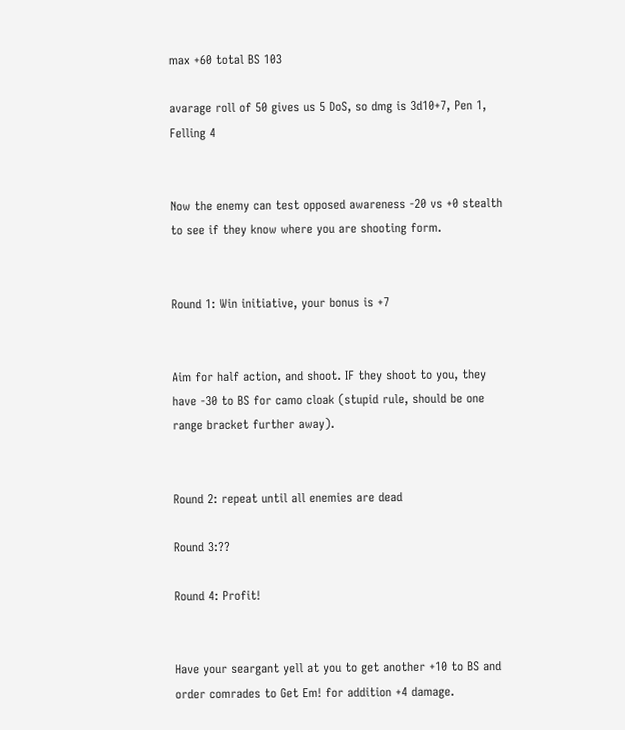max +60 total BS 103

avarage roll of 50 gives us 5 DoS, so dmg is 3d10+7, Pen 1, Felling 4


Now the enemy can test opposed awareness -20 vs +0 stealth to see if they know where you are shooting form.


Round 1: Win initiative, your bonus is +7


Aim for half action, and shoot. IF they shoot to you, they have -30 to BS for camo cloak (stupid rule, should be one range bracket further away).


Round 2: repeat until all enemies are dead

Round 3:??

Round 4: Profit!


Have your seargant yell at you to get another +10 to BS and order comrades to Get Em! for addition +4 damage.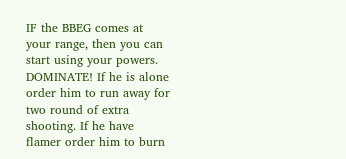IF the BBEG comes at your range, then you can start using your powers. DOMINATE! If he is alone order him to run away for two round of extra shooting. If he have flamer order him to burn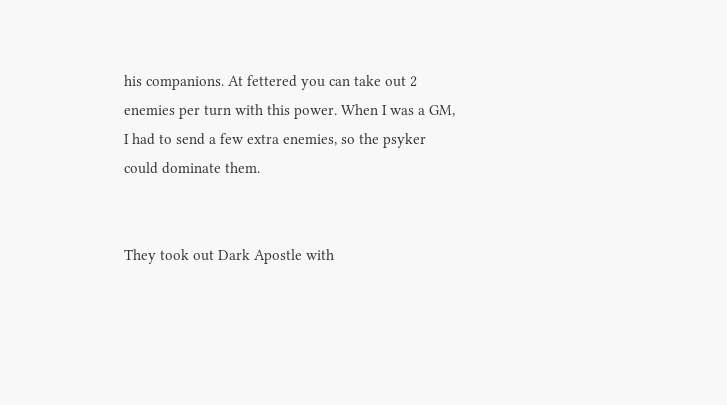his companions. At fettered you can take out 2 enemies per turn with this power. When I was a GM, I had to send a few extra enemies, so the psyker could dominate them.


They took out Dark Apostle with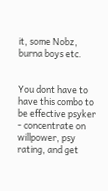it, some Nobz, burna boys etc.


You dont have to have this combo to be effective psyker - concentrate on willpower, psy rating, and get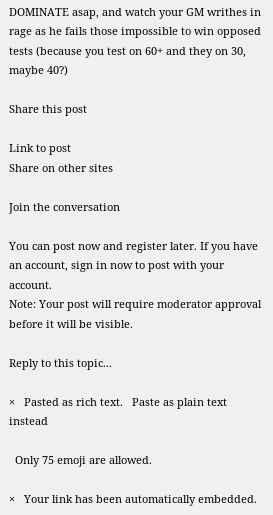DOMINATE asap, and watch your GM writhes in rage as he fails those impossible to win opposed tests (because you test on 60+ and they on 30, maybe 40?)

Share this post

Link to post
Share on other sites

Join the conversation

You can post now and register later. If you have an account, sign in now to post with your account.
Note: Your post will require moderator approval before it will be visible.

Reply to this topic...

×   Pasted as rich text.   Paste as plain text instead

  Only 75 emoji are allowed.

×   Your link has been automatically embedded.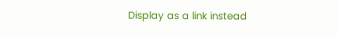Display as a link instead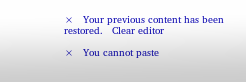×   Your previous content has been restored.   Clear editor

×   You cannot paste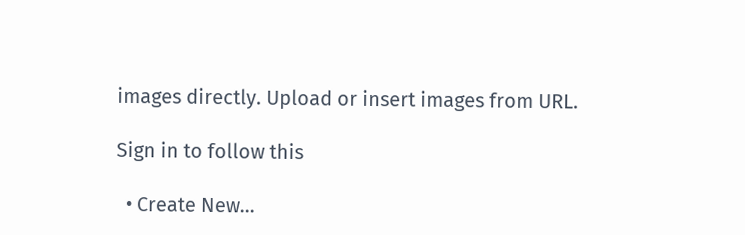images directly. Upload or insert images from URL.

Sign in to follow this

  • Create New...